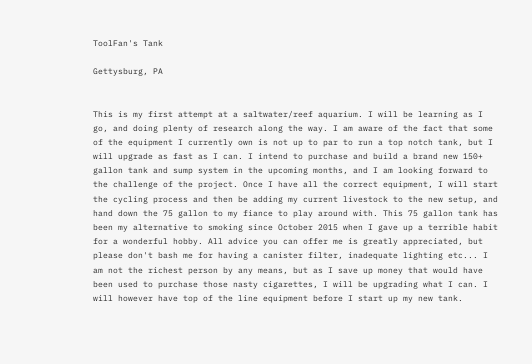ToolFan's Tank

Gettysburg, PA


This is my first attempt at a saltwater/reef aquarium. I will be learning as I go, and doing plenty of research along the way. I am aware of the fact that some of the equipment I currently own is not up to par to run a top notch tank, but I will upgrade as fast as I can. I intend to purchase and build a brand new 150+ gallon tank and sump system in the upcoming months, and I am looking forward to the challenge of the project. Once I have all the correct equipment, I will start the cycling process and then be adding my current livestock to the new setup, and hand down the 75 gallon to my fiance to play around with. This 75 gallon tank has been my alternative to smoking since October 2015 when I gave up a terrible habit for a wonderful hobby. All advice you can offer me is greatly appreciated, but please don't bash me for having a canister filter, inadequate lighting etc... I am not the richest person by any means, but as I save up money that would have been used to purchase those nasty cigarettes, I will be upgrading what I can. I will however have top of the line equipment before I start up my new tank.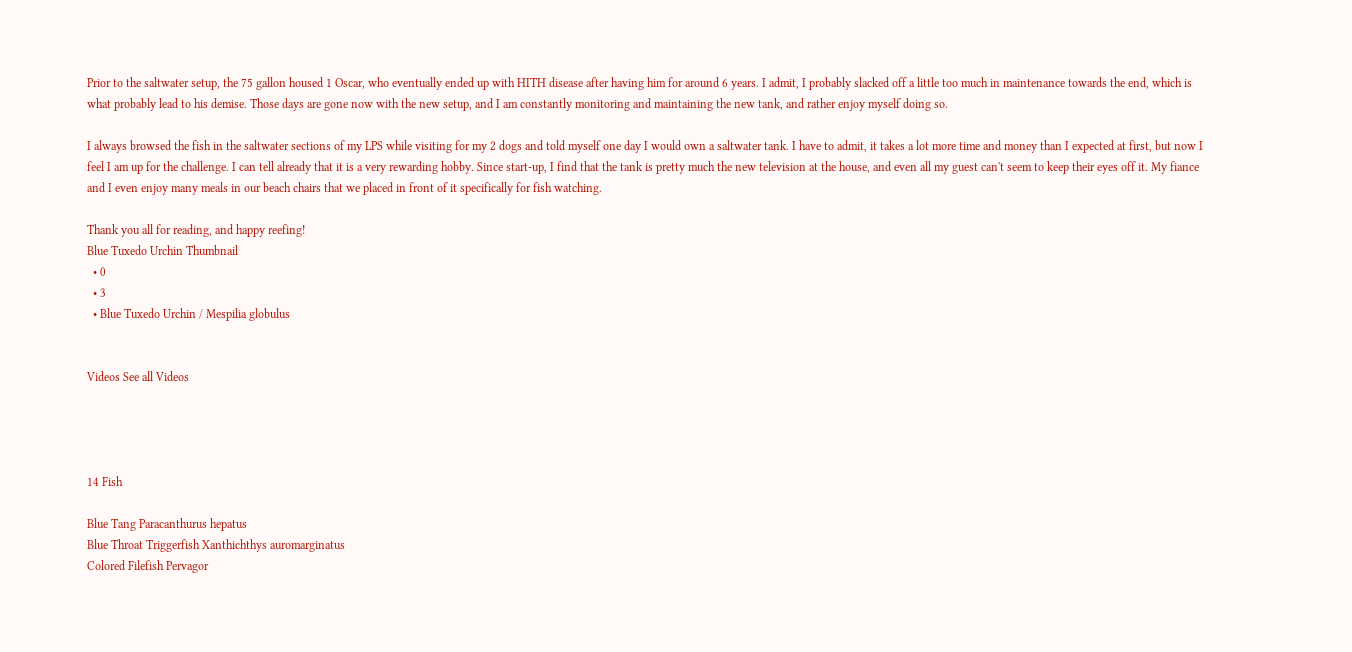Prior to the saltwater setup, the 75 gallon housed 1 Oscar, who eventually ended up with HITH disease after having him for around 6 years. I admit, I probably slacked off a little too much in maintenance towards the end, which is what probably lead to his demise. Those days are gone now with the new setup, and I am constantly monitoring and maintaining the new tank, and rather enjoy myself doing so.

I always browsed the fish in the saltwater sections of my LPS while visiting for my 2 dogs and told myself one day I would own a saltwater tank. I have to admit, it takes a lot more time and money than I expected at first, but now I feel I am up for the challenge. I can tell already that it is a very rewarding hobby. Since start-up, I find that the tank is pretty much the new television at the house, and even all my guest can't seem to keep their eyes off it. My fiance and I even enjoy many meals in our beach chairs that we placed in front of it specifically for fish watching.

Thank you all for reading, and happy reefing!
Blue Tuxedo Urchin Thumbnail
  • 0
  • 3
  • Blue Tuxedo Urchin / Mespilia globulus


Videos See all Videos




14 Fish

Blue Tang Paracanthurus hepatus
Blue Throat Triggerfish Xanthichthys auromarginatus
Colored Filefish Pervagor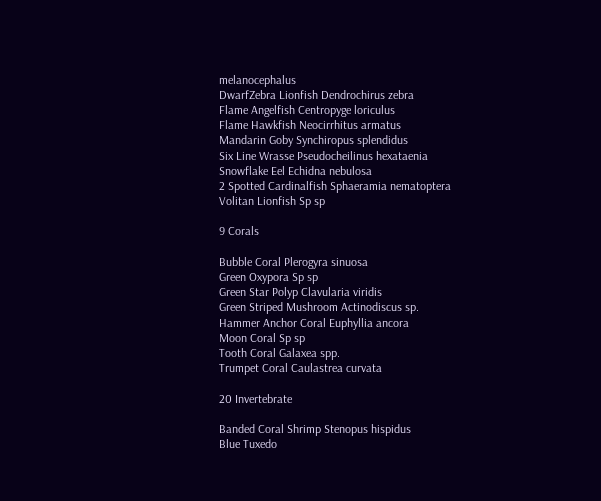melanocephalus
DwarfZebra Lionfish Dendrochirus zebra
Flame Angelfish Centropyge loriculus
Flame Hawkfish Neocirrhitus armatus
Mandarin Goby Synchiropus splendidus
Six Line Wrasse Pseudocheilinus hexataenia
Snowflake Eel Echidna nebulosa
2 Spotted Cardinalfish Sphaeramia nematoptera
Volitan Lionfish Sp sp

9 Corals

Bubble Coral Plerogyra sinuosa
Green Oxypora Sp sp
Green Star Polyp Clavularia viridis
Green Striped Mushroom Actinodiscus sp.
Hammer Anchor Coral Euphyllia ancora
Moon Coral Sp sp
Tooth Coral Galaxea spp.
Trumpet Coral Caulastrea curvata

20 Invertebrate

Banded Coral Shrimp Stenopus hispidus
Blue Tuxedo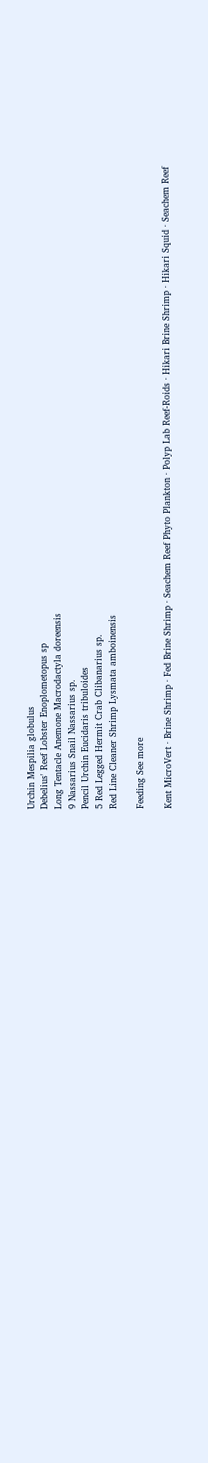Urchin Mespilia globulus
Debelius' Reef Lobster Enoplometopus sp
Long Tentacle Anemone Macrodactyla doreensis
9 Nassarius Snail Nassarius sp.
Pencil Urchin Eucidaris tribuloides
5 Red Legged Hermit Crab Clibanarius sp.
Red Line Cleaner Shrimp Lysmata amboinensis

Feeding See more

Kent MicroVert · Brine Shrimp · Fed Brine Shrimp · Seachem Reef Phyto Plankton · Polyp Lab Reef-Roids · Hikari Brine Shrimp · Hikari Squid · Seachem Reef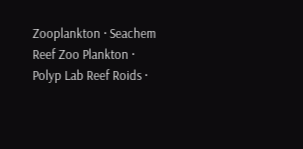Zooplankton · Seachem Reef Zoo Plankton · Polyp Lab Reef Roids ·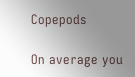Copepods

On average you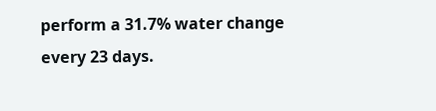perform a 31.7% water change every 23 days.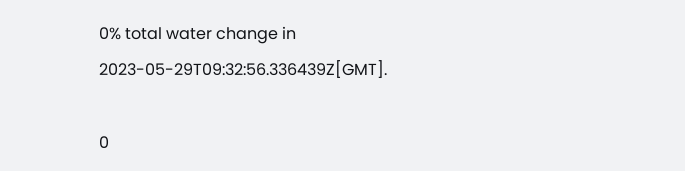0% total water change in 2023-05-29T09:32:56.336439Z[GMT].

0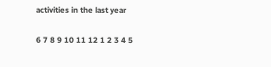activities in the last year

6 7 8 9 10 11 12 1 2 3 4 5